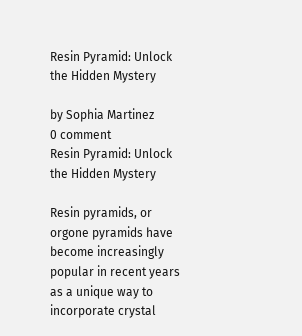Resin Pyramid: Unlock the Hidden Mystery

by Sophia Martinez
0 comment
Resin Pyramid: Unlock the Hidden Mystery

Resin pyramids, or orgone pyramids have become increasingly popular in recent years as a unique way to incorporate crystal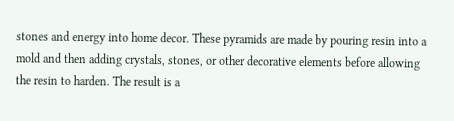stones and energy into home decor. These pyramids are made by pouring resin into a mold and then adding crystals, stones, or other decorative elements before allowing the resin to harden. The result is a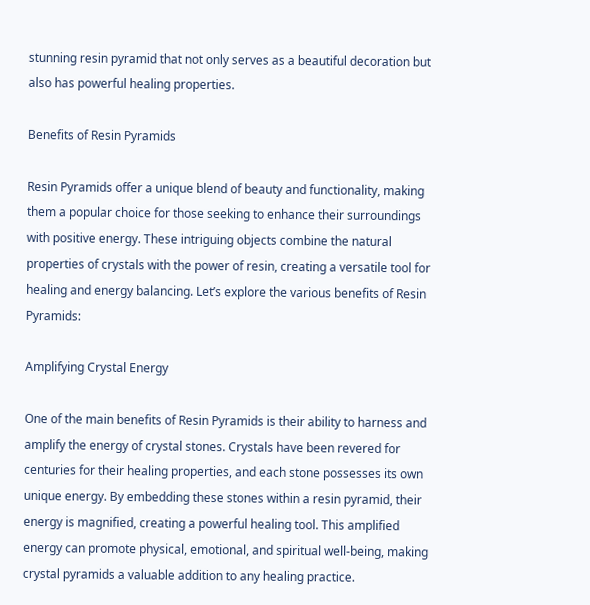stunning resin pyramid that not only serves as a beautiful decoration but also has powerful healing properties.

Benefits of Resin Pyramids

Resin Pyramids offer a unique blend of beauty and functionality, making them a popular choice for those seeking to enhance their surroundings with positive energy. These intriguing objects combine the natural properties of crystals with the power of resin, creating a versatile tool for healing and energy balancing. Let’s explore the various benefits of Resin Pyramids:

Amplifying Crystal Energy

One of the main benefits of Resin Pyramids is their ability to harness and amplify the energy of crystal stones. Crystals have been revered for centuries for their healing properties, and each stone possesses its own unique energy. By embedding these stones within a resin pyramid, their energy is magnified, creating a powerful healing tool. This amplified energy can promote physical, emotional, and spiritual well-being, making crystal pyramids a valuable addition to any healing practice.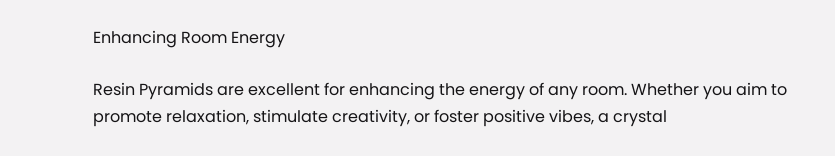Enhancing Room Energy

Resin Pyramids are excellent for enhancing the energy of any room. Whether you aim to promote relaxation, stimulate creativity, or foster positive vibes, a crystal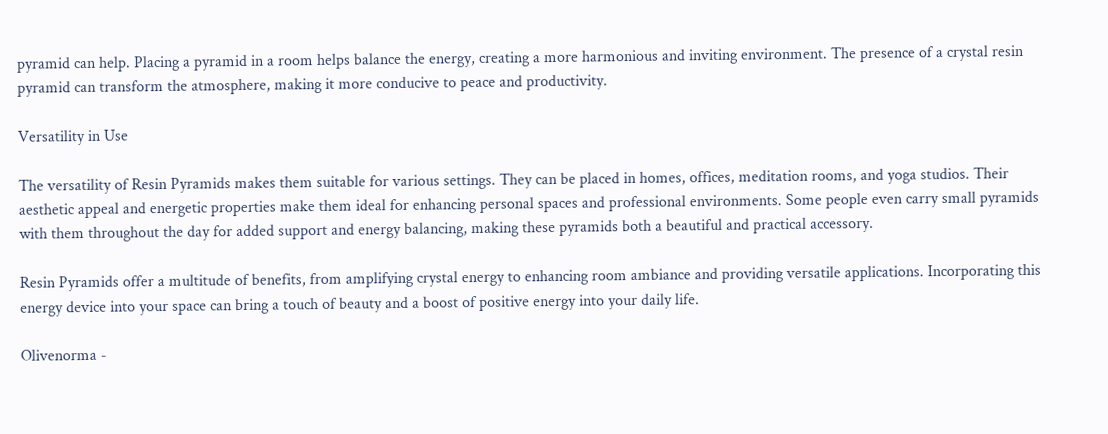pyramid can help. Placing a pyramid in a room helps balance the energy, creating a more harmonious and inviting environment. The presence of a crystal resin pyramid can transform the atmosphere, making it more conducive to peace and productivity.

Versatility in Use

The versatility of Resin Pyramids makes them suitable for various settings. They can be placed in homes, offices, meditation rooms, and yoga studios. Their aesthetic appeal and energetic properties make them ideal for enhancing personal spaces and professional environments. Some people even carry small pyramids with them throughout the day for added support and energy balancing, making these pyramids both a beautiful and practical accessory.

Resin Pyramids offer a multitude of benefits, from amplifying crystal energy to enhancing room ambiance and providing versatile applications. Incorporating this energy device into your space can bring a touch of beauty and a boost of positive energy into your daily life.

Olivenorma -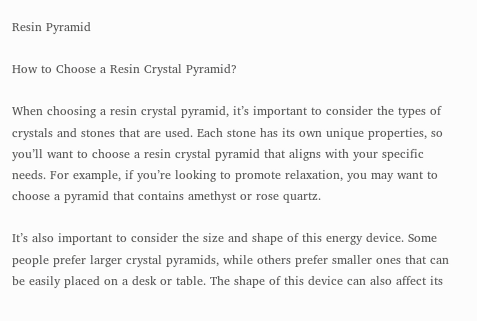Resin Pyramid

How to Choose a Resin Crystal Pyramid?

When choosing a resin crystal pyramid, it’s important to consider the types of crystals and stones that are used. Each stone has its own unique properties, so you’ll want to choose a resin crystal pyramid that aligns with your specific needs. For example, if you’re looking to promote relaxation, you may want to choose a pyramid that contains amethyst or rose quartz.

It’s also important to consider the size and shape of this energy device. Some people prefer larger crystal pyramids, while others prefer smaller ones that can be easily placed on a desk or table. The shape of this device can also affect its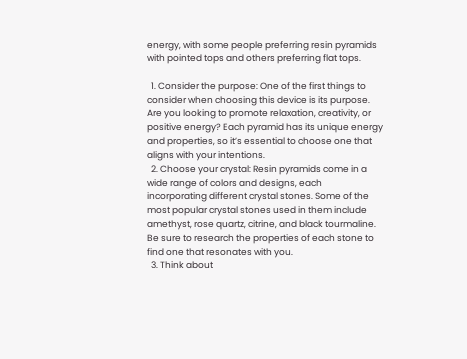energy, with some people preferring resin pyramids with pointed tops and others preferring flat tops.

  1. Consider the purpose: One of the first things to consider when choosing this device is its purpose. Are you looking to promote relaxation, creativity, or positive energy? Each pyramid has its unique energy and properties, so it’s essential to choose one that aligns with your intentions.
  2. Choose your crystal: Resin pyramids come in a wide range of colors and designs, each incorporating different crystal stones. Some of the most popular crystal stones used in them include amethyst, rose quartz, citrine, and black tourmaline. Be sure to research the properties of each stone to find one that resonates with you.
  3. Think about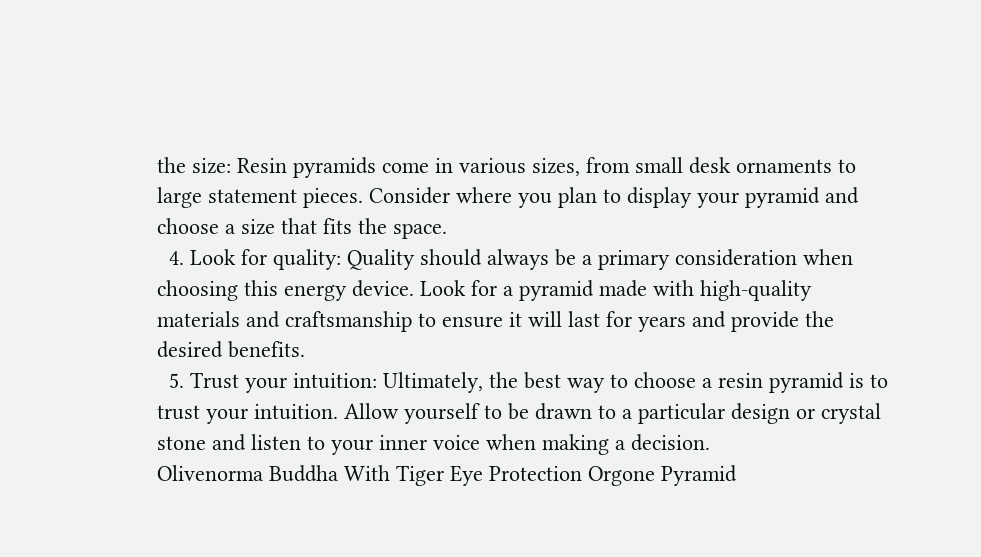the size: Resin pyramids come in various sizes, from small desk ornaments to large statement pieces. Consider where you plan to display your pyramid and choose a size that fits the space.
  4. Look for quality: Quality should always be a primary consideration when choosing this energy device. Look for a pyramid made with high-quality materials and craftsmanship to ensure it will last for years and provide the desired benefits.
  5. Trust your intuition: Ultimately, the best way to choose a resin pyramid is to trust your intuition. Allow yourself to be drawn to a particular design or crystal stone and listen to your inner voice when making a decision.
Olivenorma Buddha With Tiger Eye Protection Orgone Pyramid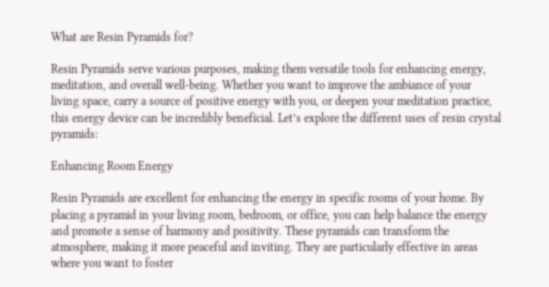What are Resin Pyramids for?

Resin Pyramids serve various purposes, making them versatile tools for enhancing energy, meditation, and overall well-being. Whether you want to improve the ambiance of your living space, carry a source of positive energy with you, or deepen your meditation practice, this energy device can be incredibly beneficial. Let’s explore the different uses of resin crystal pyramids:

Enhancing Room Energy

Resin Pyramids are excellent for enhancing the energy in specific rooms of your home. By placing a pyramid in your living room, bedroom, or office, you can help balance the energy and promote a sense of harmony and positivity. These pyramids can transform the atmosphere, making it more peaceful and inviting. They are particularly effective in areas where you want to foster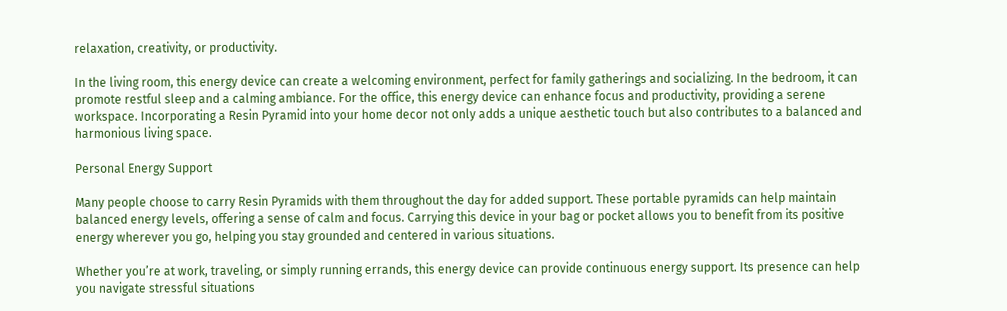relaxation, creativity, or productivity.

In the living room, this energy device can create a welcoming environment, perfect for family gatherings and socializing. In the bedroom, it can promote restful sleep and a calming ambiance. For the office, this energy device can enhance focus and productivity, providing a serene workspace. Incorporating a Resin Pyramid into your home decor not only adds a unique aesthetic touch but also contributes to a balanced and harmonious living space.

Personal Energy Support

Many people choose to carry Resin Pyramids with them throughout the day for added support. These portable pyramids can help maintain balanced energy levels, offering a sense of calm and focus. Carrying this device in your bag or pocket allows you to benefit from its positive energy wherever you go, helping you stay grounded and centered in various situations.

Whether you’re at work, traveling, or simply running errands, this energy device can provide continuous energy support. Its presence can help you navigate stressful situations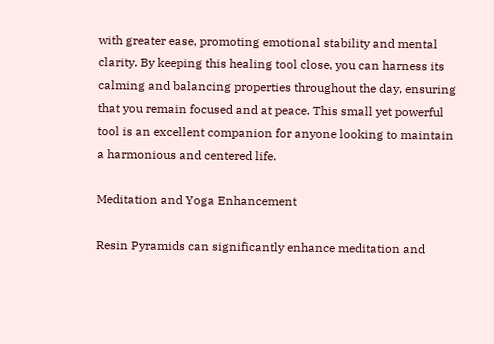with greater ease, promoting emotional stability and mental clarity. By keeping this healing tool close, you can harness its calming and balancing properties throughout the day, ensuring that you remain focused and at peace. This small yet powerful tool is an excellent companion for anyone looking to maintain a harmonious and centered life.

Meditation and Yoga Enhancement

Resin Pyramids can significantly enhance meditation and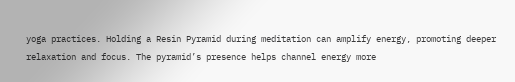yoga practices. Holding a Resin Pyramid during meditation can amplify energy, promoting deeper relaxation and focus. The pyramid’s presence helps channel energy more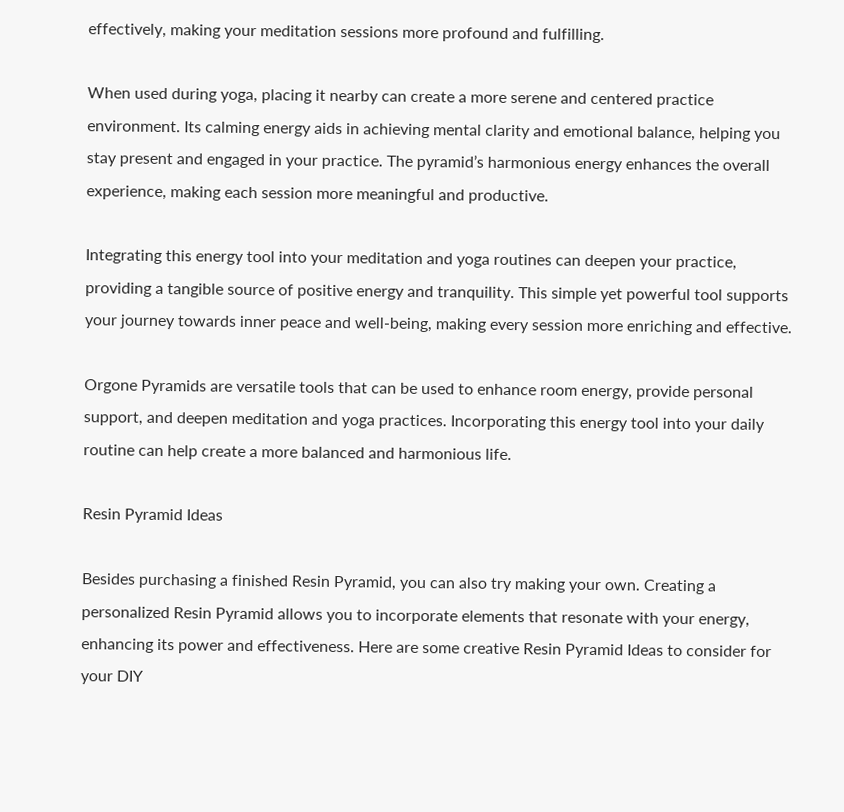effectively, making your meditation sessions more profound and fulfilling.

When used during yoga, placing it nearby can create a more serene and centered practice environment. Its calming energy aids in achieving mental clarity and emotional balance, helping you stay present and engaged in your practice. The pyramid’s harmonious energy enhances the overall experience, making each session more meaningful and productive.

Integrating this energy tool into your meditation and yoga routines can deepen your practice, providing a tangible source of positive energy and tranquility. This simple yet powerful tool supports your journey towards inner peace and well-being, making every session more enriching and effective.

Orgone Pyramids are versatile tools that can be used to enhance room energy, provide personal support, and deepen meditation and yoga practices. Incorporating this energy tool into your daily routine can help create a more balanced and harmonious life.

Resin Pyramid Ideas

Besides purchasing a finished Resin Pyramid, you can also try making your own. Creating a personalized Resin Pyramid allows you to incorporate elements that resonate with your energy, enhancing its power and effectiveness. Here are some creative Resin Pyramid Ideas to consider for your DIY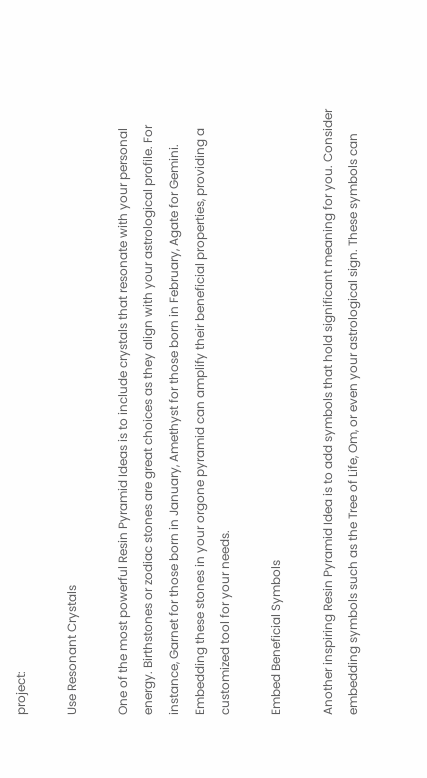project:

Use Resonant Crystals

One of the most powerful Resin Pyramid Ideas is to include crystals that resonate with your personal energy. Birthstones or zodiac stones are great choices as they align with your astrological profile. For instance, Garnet for those born in January, Amethyst for those born in February, Agate for Gemini. Embedding these stones in your orgone pyramid can amplify their beneficial properties, providing a customized tool for your needs.

Embed Beneficial Symbols

Another inspiring Resin Pyramid Idea is to add symbols that hold significant meaning for you. Consider embedding symbols such as the Tree of Life, Om, or even your astrological sign. These symbols can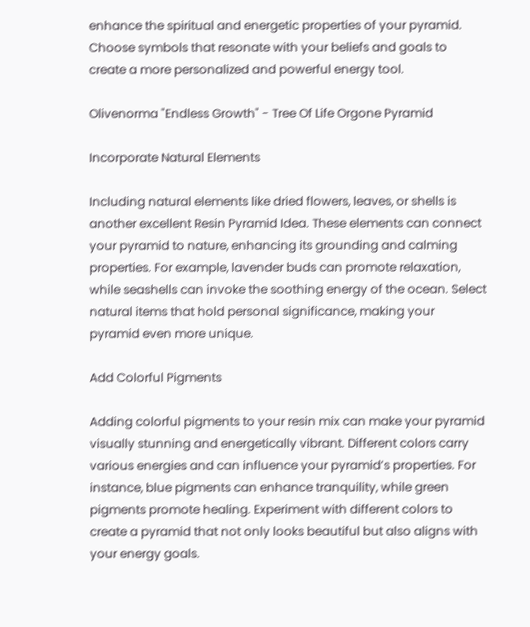enhance the spiritual and energetic properties of your pyramid. Choose symbols that resonate with your beliefs and goals to create a more personalized and powerful energy tool.

Olivenorma "Endless Growth" - Tree Of Life Orgone Pyramid

Incorporate Natural Elements

Including natural elements like dried flowers, leaves, or shells is another excellent Resin Pyramid Idea. These elements can connect your pyramid to nature, enhancing its grounding and calming properties. For example, lavender buds can promote relaxation, while seashells can invoke the soothing energy of the ocean. Select natural items that hold personal significance, making your pyramid even more unique.

Add Colorful Pigments

Adding colorful pigments to your resin mix can make your pyramid visually stunning and energetically vibrant. Different colors carry various energies and can influence your pyramid’s properties. For instance, blue pigments can enhance tranquility, while green pigments promote healing. Experiment with different colors to create a pyramid that not only looks beautiful but also aligns with your energy goals.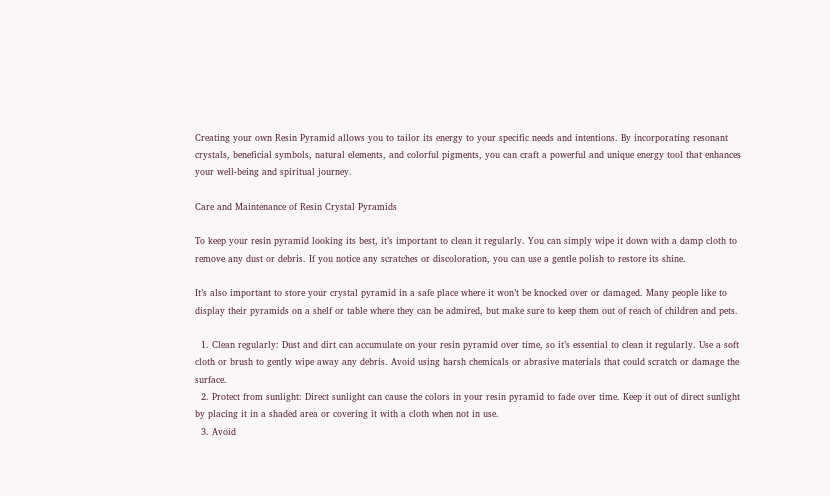Creating your own Resin Pyramid allows you to tailor its energy to your specific needs and intentions. By incorporating resonant crystals, beneficial symbols, natural elements, and colorful pigments, you can craft a powerful and unique energy tool that enhances your well-being and spiritual journey.

Care and Maintenance of Resin Crystal Pyramids

To keep your resin pyramid looking its best, it’s important to clean it regularly. You can simply wipe it down with a damp cloth to remove any dust or debris. If you notice any scratches or discoloration, you can use a gentle polish to restore its shine.

It’s also important to store your crystal pyramid in a safe place where it won’t be knocked over or damaged. Many people like to display their pyramids on a shelf or table where they can be admired, but make sure to keep them out of reach of children and pets.

  1. Clean regularly: Dust and dirt can accumulate on your resin pyramid over time, so it’s essential to clean it regularly. Use a soft cloth or brush to gently wipe away any debris. Avoid using harsh chemicals or abrasive materials that could scratch or damage the surface.
  2. Protect from sunlight: Direct sunlight can cause the colors in your resin pyramid to fade over time. Keep it out of direct sunlight by placing it in a shaded area or covering it with a cloth when not in use.
  3. Avoid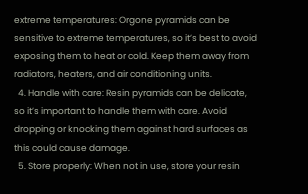extreme temperatures: Orgone pyramids can be sensitive to extreme temperatures, so it’s best to avoid exposing them to heat or cold. Keep them away from radiators, heaters, and air conditioning units.
  4. Handle with care: Resin pyramids can be delicate, so it’s important to handle them with care. Avoid dropping or knocking them against hard surfaces as this could cause damage.
  5. Store properly: When not in use, store your resin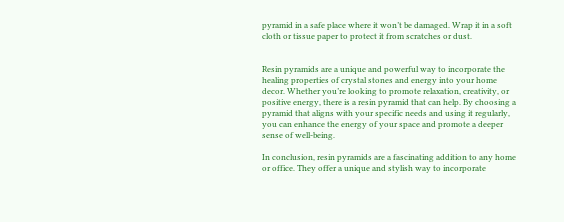pyramid in a safe place where it won’t be damaged. Wrap it in a soft cloth or tissue paper to protect it from scratches or dust.


Resin pyramids are a unique and powerful way to incorporate the healing properties of crystal stones and energy into your home decor. Whether you’re looking to promote relaxation, creativity, or positive energy, there is a resin pyramid that can help. By choosing a pyramid that aligns with your specific needs and using it regularly, you can enhance the energy of your space and promote a deeper sense of well-being.

In conclusion, resin pyramids are a fascinating addition to any home or office. They offer a unique and stylish way to incorporate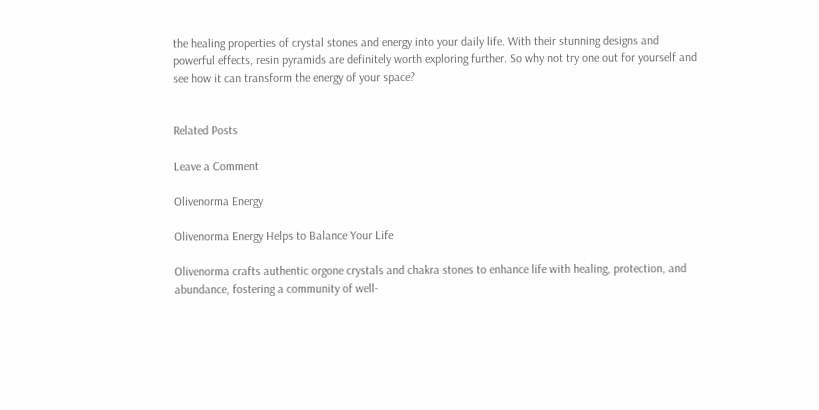the healing properties of crystal stones and energy into your daily life. With their stunning designs and powerful effects, resin pyramids are definitely worth exploring further. So why not try one out for yourself and see how it can transform the energy of your space?


Related Posts

Leave a Comment

Olivenorma Energy

Olivenorma Energy Helps to Balance Your Life

Olivenorma crafts authentic orgone crystals and chakra stones to enhance life with healing, protection, and abundance, fostering a community of well-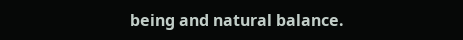being and natural balance.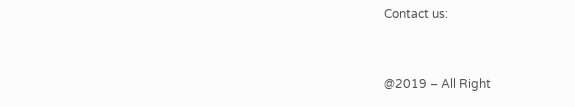Contact us:


@2019 – All Right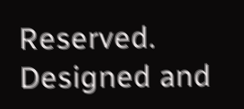Reserved. Designed and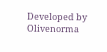Developed by Olivenorma